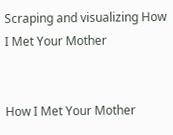Scraping and visualizing How I Met Your Mother


How I Met Your Mother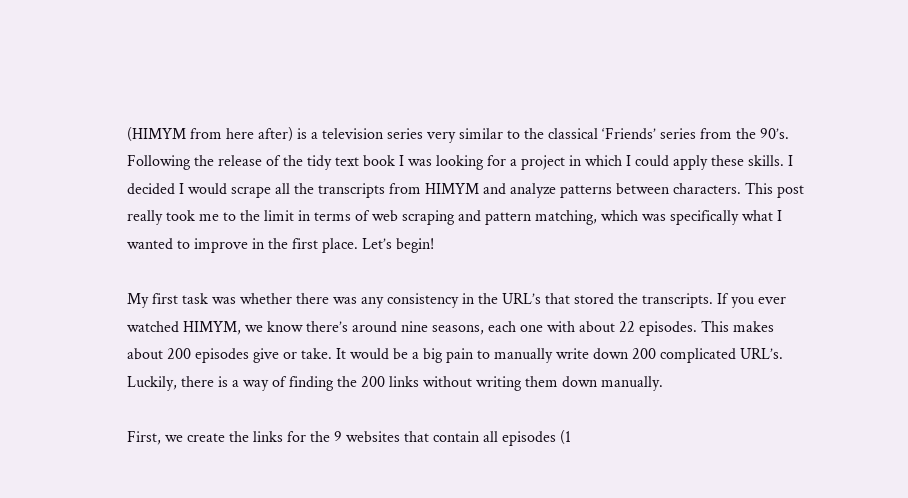(HIMYM from here after) is a television series very similar to the classical ‘Friends’ series from the 90’s. Following the release of the tidy text book I was looking for a project in which I could apply these skills. I decided I would scrape all the transcripts from HIMYM and analyze patterns between characters. This post really took me to the limit in terms of web scraping and pattern matching, which was specifically what I wanted to improve in the first place. Let’s begin!

My first task was whether there was any consistency in the URL’s that stored the transcripts. If you ever watched HIMYM, we know there’s around nine seasons, each one with about 22 episodes. This makes about 200 episodes give or take. It would be a big pain to manually write down 200 complicated URL’s. Luckily, there is a way of finding the 200 links without writing them down manually.

First, we create the links for the 9 websites that contain all episodes (1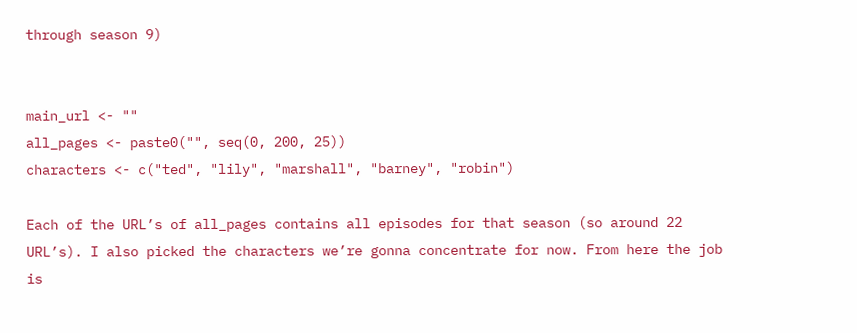through season 9)


main_url <- ""
all_pages <- paste0("", seq(0, 200, 25))
characters <- c("ted", "lily", "marshall", "barney", "robin")

Each of the URL’s of all_pages contains all episodes for that season (so around 22 URL’s). I also picked the characters we’re gonna concentrate for now. From here the job is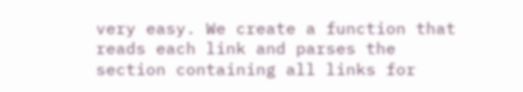very easy. We create a function that reads each link and parses the section containing all links for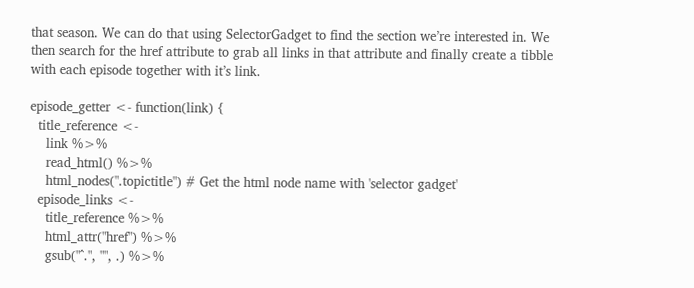that season. We can do that using SelectorGadget to find the section we’re interested in. We then search for the href attribute to grab all links in that attribute and finally create a tibble with each episode together with it’s link.

episode_getter <- function(link) {
  title_reference <-
    link %>%
    read_html() %>%
    html_nodes(".topictitle") # Get the html node name with 'selector gadget'
  episode_links <-
    title_reference %>%
    html_attr("href") %>%
    gsub("^.", "", .) %>%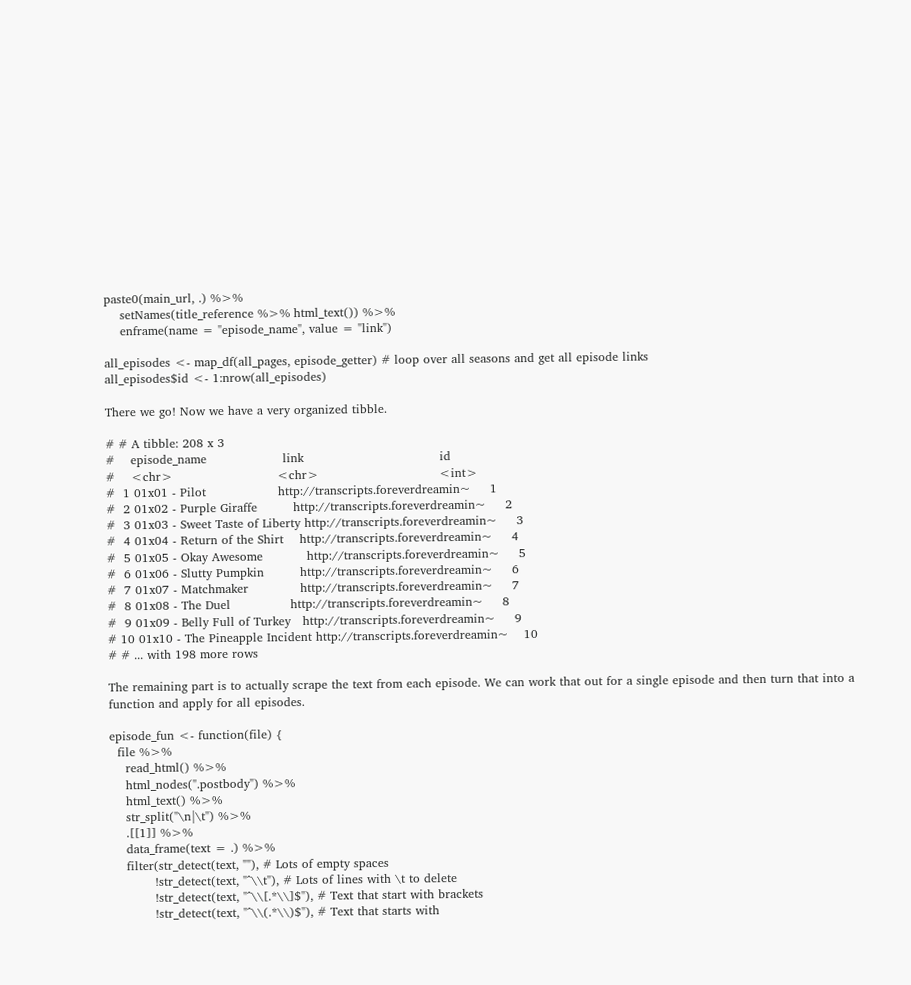paste0(main_url, .) %>%
    setNames(title_reference %>% html_text()) %>%
    enframe(name = "episode_name", value = "link")

all_episodes <- map_df(all_pages, episode_getter) # loop over all seasons and get all episode links
all_episodes$id <- 1:nrow(all_episodes)

There we go! Now we have a very organized tibble.

# # A tibble: 208 x 3
#    episode_name                   link                                  id
#    <chr>                          <chr>                              <int>
#  1 01x01 - Pilot                  http://transcripts.foreverdreamin~     1
#  2 01x02 - Purple Giraffe         http://transcripts.foreverdreamin~     2
#  3 01x03 - Sweet Taste of Liberty http://transcripts.foreverdreamin~     3
#  4 01x04 - Return of the Shirt    http://transcripts.foreverdreamin~     4
#  5 01x05 - Okay Awesome           http://transcripts.foreverdreamin~     5
#  6 01x06 - Slutty Pumpkin         http://transcripts.foreverdreamin~     6
#  7 01x07 - Matchmaker             http://transcripts.foreverdreamin~     7
#  8 01x08 - The Duel               http://transcripts.foreverdreamin~     8
#  9 01x09 - Belly Full of Turkey   http://transcripts.foreverdreamin~     9
# 10 01x10 - The Pineapple Incident http://transcripts.foreverdreamin~    10
# # ... with 198 more rows

The remaining part is to actually scrape the text from each episode. We can work that out for a single episode and then turn that into a function and apply for all episodes.

episode_fun <- function(file) {
  file %>%
    read_html() %>%
    html_nodes(".postbody") %>%
    html_text() %>%
    str_split("\n|\t") %>%
    .[[1]] %>%
    data_frame(text = .) %>%
    filter(str_detect(text, ""), # Lots of empty spaces
           !str_detect(text, "^\\t"), # Lots of lines with \t to delete
           !str_detect(text, "^\\[.*\\]$"), # Text that start with brackets
           !str_detect(text, "^\\(.*\\)$"), # Text that starts with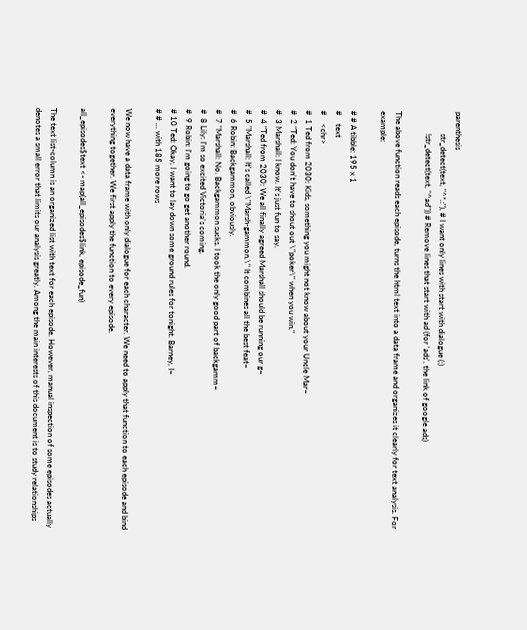parenthesis
           str_detect(text, "^*.:"), # I want only lines with start with dialogue (:)
           !str_detect(text, "^ad")) # Remove lines that start with ad (for 'ads', the link of google ads)

The above function reads each episode, turns the html text into a data frame and organizes it clearly for text analysis. For example:

# # A tibble: 195 x 1
#    text
#    <chr>
#  1 Ted from 2030: Kids, something you might not know about your Uncle Mar~
#  2 "Ted: You don't have to shout out \"poker\" when you win."
#  3 Marshall: I know. It's just fun to say.
#  4 "Ted from 2030: We all finally agreed Marshall should be running our g~
#  5 "Marshall: It's called \"Marsh-gammon.\" It combines all the best feat~
#  6 Robin: Backgammon, obviously.
#  7 "Marshall: No. Backgammon sucks. I took the only good part of backgamm~
#  8 Lily: I'm so excited Victoria's coming.
#  9 Robin: I'm going to go get another round.
# 10 Ted: Okay, I want to lay down some ground rules for tonight. Barney, I~
# # ... with 185 more rows

We now have a data frame with only dialogue for each character. We need to apply that function to each episode and bind everything together. We first apply the function to every episode.

all_episodes$text <- map(all_episodes$link, episode_fun)

The text list-column is an organized list with text for each episode. However, manual inspection of some episodes actually denotes a small error that limits our analysis greatly. Among the main interests of this document is to study relationships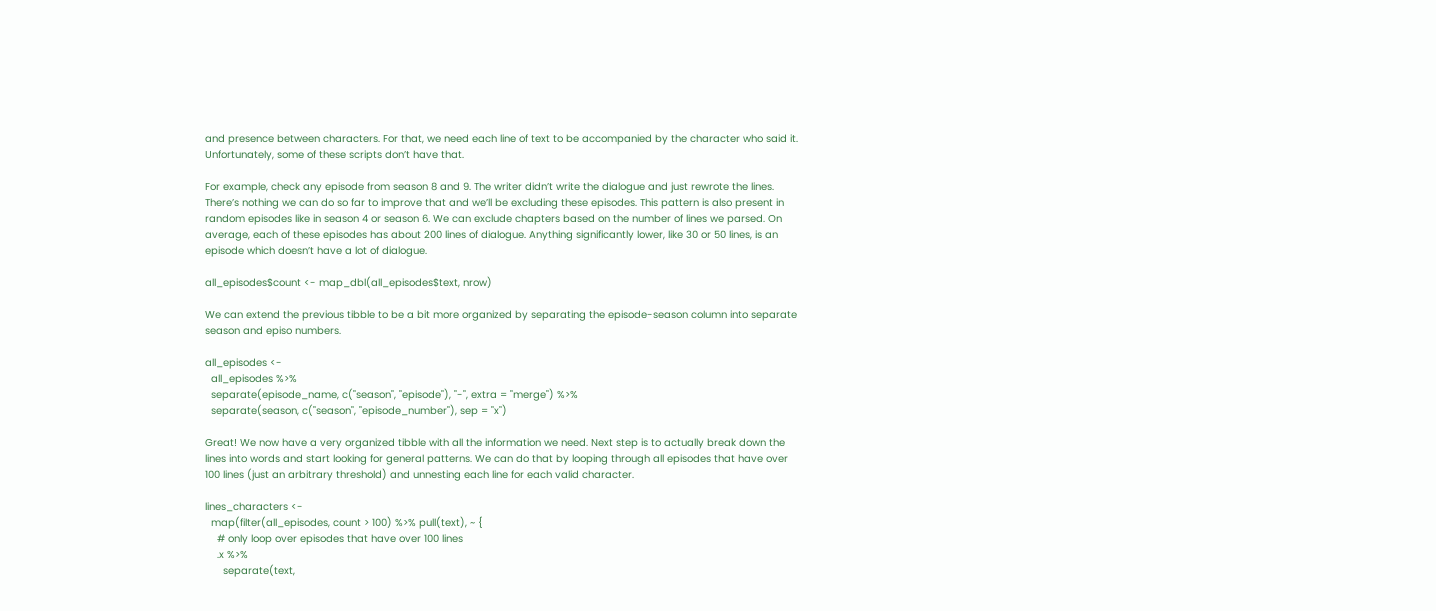and presence between characters. For that, we need each line of text to be accompanied by the character who said it. Unfortunately, some of these scripts don’t have that.

For example, check any episode from season 8 and 9. The writer didn’t write the dialogue and just rewrote the lines. There’s nothing we can do so far to improve that and we’ll be excluding these episodes. This pattern is also present in random episodes like in season 4 or season 6. We can exclude chapters based on the number of lines we parsed. On average, each of these episodes has about 200 lines of dialogue. Anything significantly lower, like 30 or 50 lines, is an episode which doesn’t have a lot of dialogue.

all_episodes$count <- map_dbl(all_episodes$text, nrow)

We can extend the previous tibble to be a bit more organized by separating the episode-season column into separate season and episo numbers.

all_episodes <-
  all_episodes %>%
  separate(episode_name, c("season", "episode"), "-", extra = "merge") %>%
  separate(season, c("season", "episode_number"), sep = "x")

Great! We now have a very organized tibble with all the information we need. Next step is to actually break down the lines into words and start looking for general patterns. We can do that by looping through all episodes that have over 100 lines (just an arbitrary threshold) and unnesting each line for each valid character.

lines_characters <-
  map(filter(all_episodes, count > 100) %>% pull(text), ~ {
    # only loop over episodes that have over 100 lines
    .x %>%
      separate(text,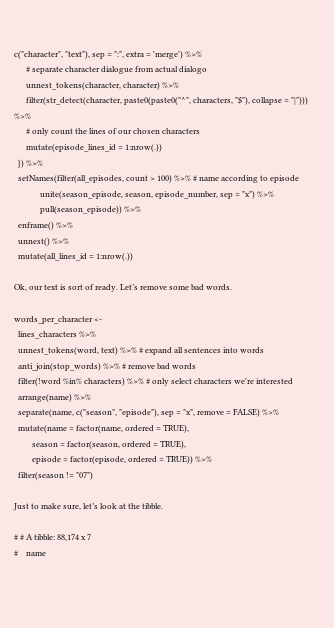c("character", "text"), sep = ":", extra = 'merge') %>%
      # separate character dialogue from actual dialogo
      unnest_tokens(character, character) %>%
      filter(str_detect(character, paste0(paste0("^", characters, "$"), collapse = "|"))) %>%
      # only count the lines of our chosen characters
      mutate(episode_lines_id = 1:nrow(.))
  }) %>%
  setNames(filter(all_episodes, count > 100) %>% # name according to episode
             unite(season_episode, season, episode_number, sep = "x") %>%
             pull(season_episode)) %>%
  enframe() %>%
  unnest() %>%
  mutate(all_lines_id = 1:nrow(.))

Ok, our text is sort of ready. Let’s remove some bad words.

words_per_character <-
  lines_characters %>%
  unnest_tokens(word, text) %>% # expand all sentences into words
  anti_join(stop_words) %>% # remove bad words
  filter(!word %in% characters) %>% # only select characters we're interested
  arrange(name) %>%
  separate(name, c("season", "episode"), sep = "x", remove = FALSE) %>%
  mutate(name = factor(name, ordered = TRUE),
         season = factor(season, ordered = TRUE),
         episode = factor(episode, ordered = TRUE)) %>%
  filter(season != "07")

Just to make sure, let’s look at the tibble.

# # A tibble: 88,174 x 7
#    name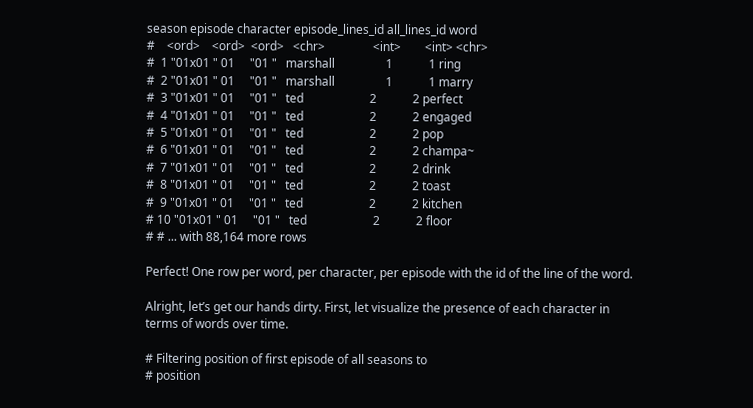season episode character episode_lines_id all_lines_id word
#    <ord>    <ord>  <ord>   <chr>                <int>        <int> <chr>
#  1 "01x01 " 01     "01 "   marshall                 1            1 ring
#  2 "01x01 " 01     "01 "   marshall                 1            1 marry
#  3 "01x01 " 01     "01 "   ted                      2            2 perfect
#  4 "01x01 " 01     "01 "   ted                      2            2 engaged
#  5 "01x01 " 01     "01 "   ted                      2            2 pop
#  6 "01x01 " 01     "01 "   ted                      2            2 champa~
#  7 "01x01 " 01     "01 "   ted                      2            2 drink
#  8 "01x01 " 01     "01 "   ted                      2            2 toast
#  9 "01x01 " 01     "01 "   ted                      2            2 kitchen
# 10 "01x01 " 01     "01 "   ted                      2            2 floor
# # ... with 88,164 more rows

Perfect! One row per word, per character, per episode with the id of the line of the word.

Alright, let’s get our hands dirty. First, let visualize the presence of each character in terms of words over time.

# Filtering position of first episode of all seasons to
# position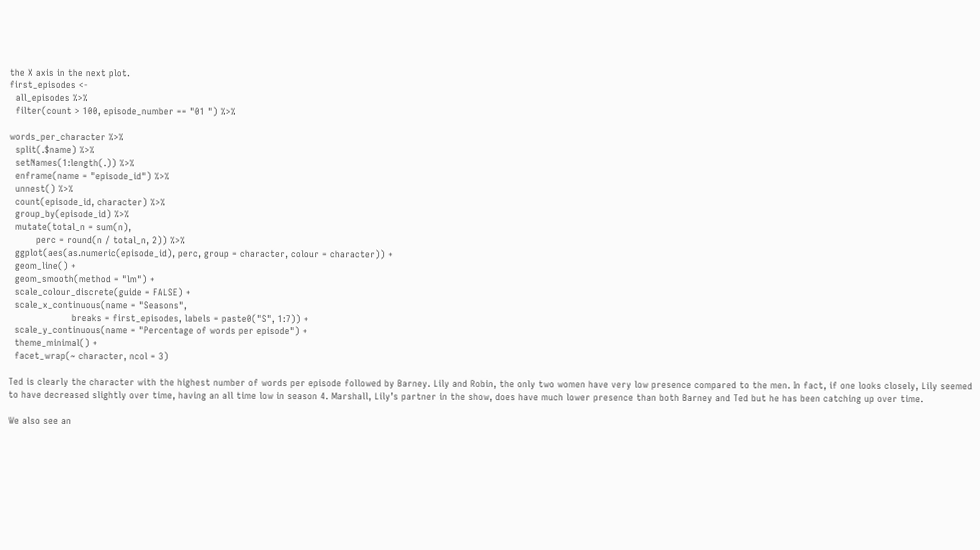the X axis in the next plot.
first_episodes <-
  all_episodes %>%
  filter(count > 100, episode_number == "01 ") %>%

words_per_character %>%
  split(.$name) %>%
  setNames(1:length(.)) %>%
  enframe(name = "episode_id") %>%
  unnest() %>%
  count(episode_id, character) %>%
  group_by(episode_id) %>%
  mutate(total_n = sum(n),
         perc = round(n / total_n, 2)) %>%
  ggplot(aes(as.numeric(episode_id), perc, group = character, colour = character)) +
  geom_line() +
  geom_smooth(method = "lm") +
  scale_colour_discrete(guide = FALSE) +
  scale_x_continuous(name = "Seasons",
                     breaks = first_episodes, labels = paste0("S", 1:7)) +
  scale_y_continuous(name = "Percentage of words per episode") +
  theme_minimal() +
  facet_wrap(~ character, ncol = 3)

Ted is clearly the character with the highest number of words per episode followed by Barney. Lily and Robin, the only two women have very low presence compared to the men. In fact, if one looks closely, Lily seemed to have decreased slightly over time, having an all time low in season 4. Marshall, Lily’s partner in the show, does have much lower presence than both Barney and Ted but he has been catching up over time.

We also see an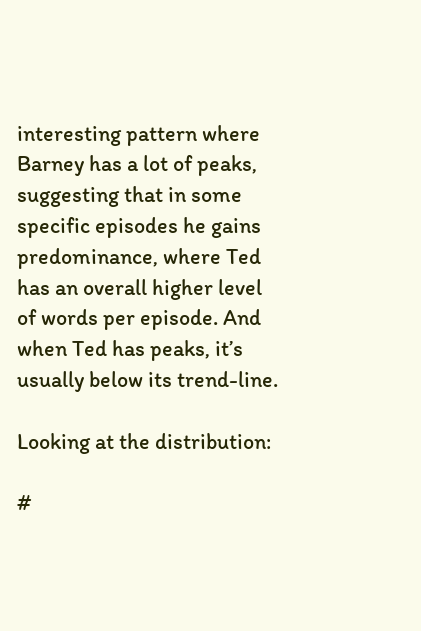interesting pattern where Barney has a lot of peaks, suggesting that in some specific episodes he gains predominance, where Ted has an overall higher level of words per episode. And when Ted has peaks, it’s usually below its trend-line.

Looking at the distribution:

#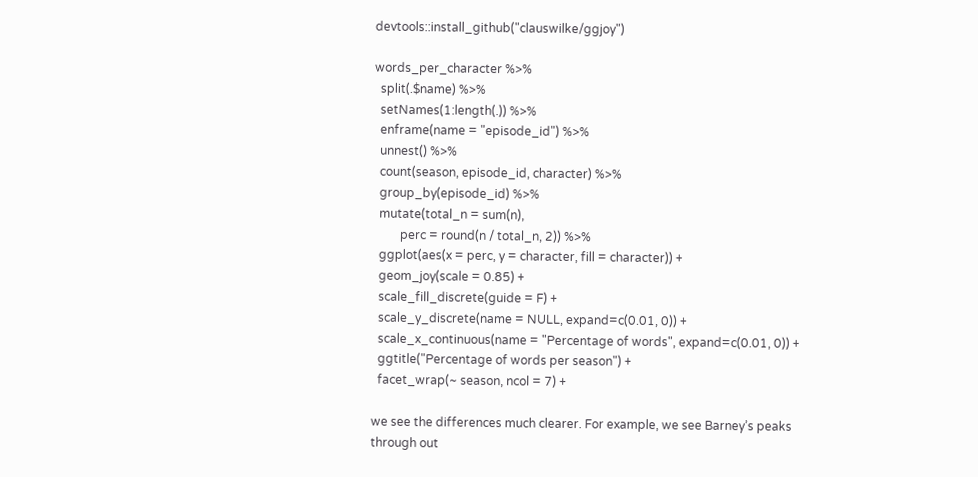devtools::install_github("clauswilke/ggjoy")

words_per_character %>%
  split(.$name) %>%
  setNames(1:length(.)) %>%
  enframe(name = "episode_id") %>%
  unnest() %>%
  count(season, episode_id, character) %>%
  group_by(episode_id) %>%
  mutate(total_n = sum(n),
         perc = round(n / total_n, 2)) %>%
  ggplot(aes(x = perc, y = character, fill = character)) +
  geom_joy(scale = 0.85) +
  scale_fill_discrete(guide = F) +
  scale_y_discrete(name = NULL, expand=c(0.01, 0)) +
  scale_x_continuous(name = "Percentage of words", expand=c(0.01, 0)) +
  ggtitle("Percentage of words per season") +
  facet_wrap(~ season, ncol = 7) +

we see the differences much clearer. For example, we see Barney’s peaks through out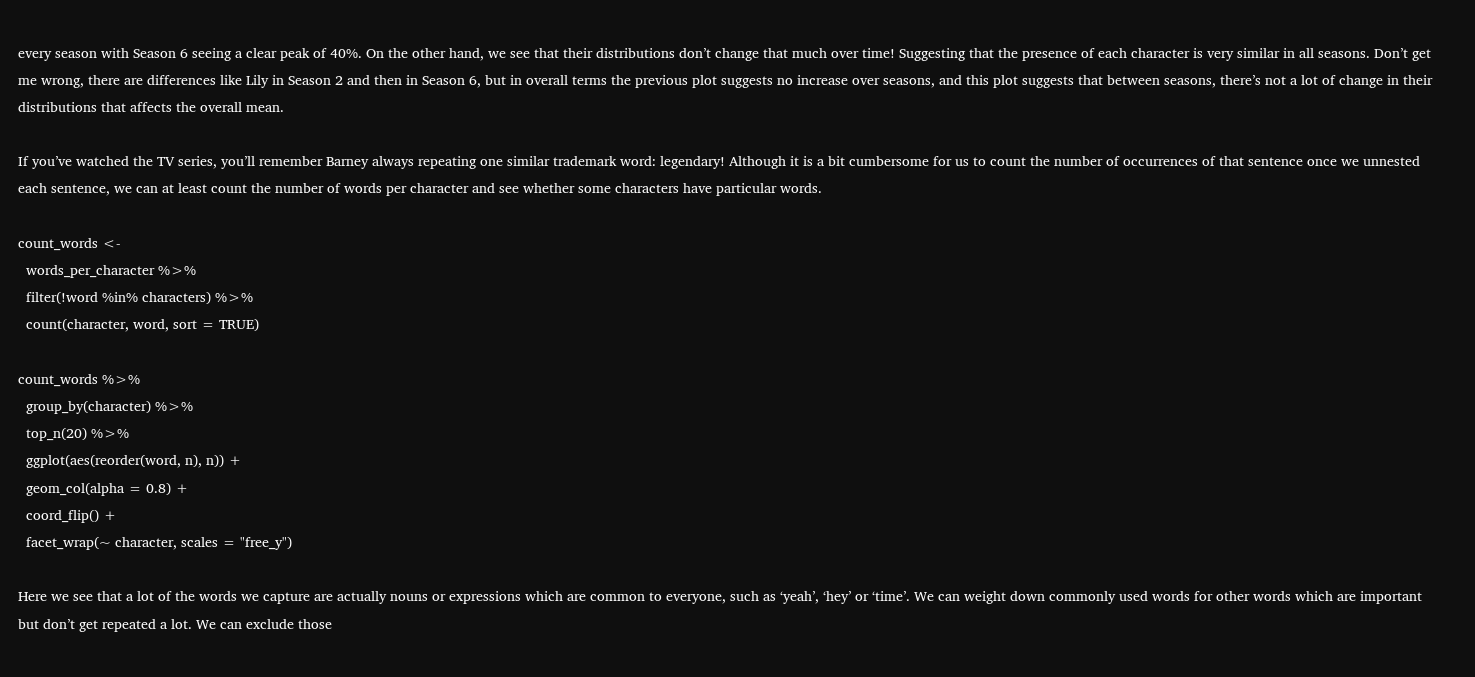every season with Season 6 seeing a clear peak of 40%. On the other hand, we see that their distributions don’t change that much over time! Suggesting that the presence of each character is very similar in all seasons. Don’t get me wrong, there are differences like Lily in Season 2 and then in Season 6, but in overall terms the previous plot suggests no increase over seasons, and this plot suggests that between seasons, there’s not a lot of change in their distributions that affects the overall mean.

If you’ve watched the TV series, you’ll remember Barney always repeating one similar trademark word: legendary! Although it is a bit cumbersome for us to count the number of occurrences of that sentence once we unnested each sentence, we can at least count the number of words per character and see whether some characters have particular words.

count_words <-
  words_per_character %>%
  filter(!word %in% characters) %>%
  count(character, word, sort = TRUE)

count_words %>%
  group_by(character) %>%
  top_n(20) %>%
  ggplot(aes(reorder(word, n), n)) +
  geom_col(alpha = 0.8) +
  coord_flip() +
  facet_wrap(~ character, scales = "free_y")

Here we see that a lot of the words we capture are actually nouns or expressions which are common to everyone, such as ‘yeah’, ‘hey’ or ‘time’. We can weight down commonly used words for other words which are important but don’t get repeated a lot. We can exclude those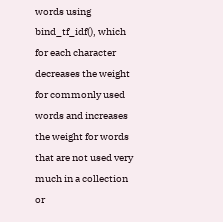words using bind_tf_idf(), which for each character decreases the weight for commonly used words and increases the weight for words that are not used very much in a collection or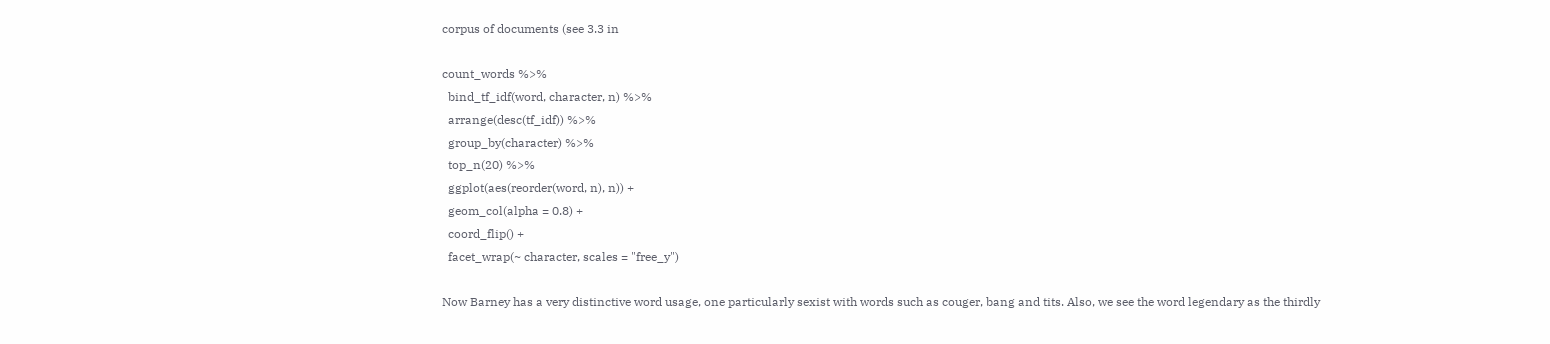corpus of documents (see 3.3 in

count_words %>%
  bind_tf_idf(word, character, n) %>%
  arrange(desc(tf_idf)) %>%
  group_by(character) %>%
  top_n(20) %>%
  ggplot(aes(reorder(word, n), n)) +
  geom_col(alpha = 0.8) +
  coord_flip() +
  facet_wrap(~ character, scales = "free_y")

Now Barney has a very distinctive word usage, one particularly sexist with words such as couger, bang and tits. Also, we see the word legendary as the thirdly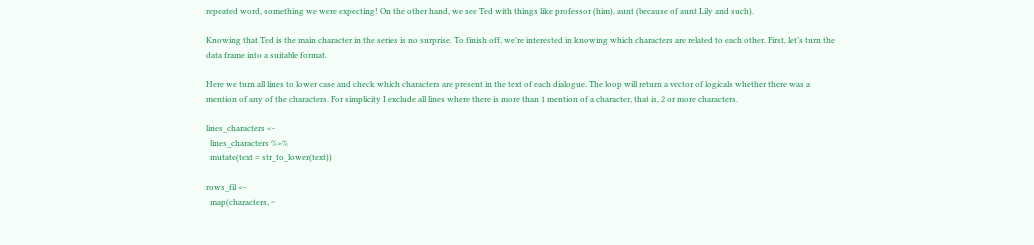repeated word, something we were expecting! On the other hand, we see Ted with things like professor (him), aunt (because of aunt Lily and such).

Knowing that Ted is the main character in the series is no surprise. To finish off, we’re interested in knowing which characters are related to each other. First, let’s turn the data frame into a suitable format.

Here we turn all lines to lower case and check which characters are present in the text of each dialogue. The loop will return a vector of logicals whether there was a mention of any of the characters. For simplicity I exclude all lines where there is more than 1 mention of a character, that is, 2 or more characters.

lines_characters <-
  lines_characters %>%
  mutate(text = str_to_lower(text))

rows_fil <-
  map(characters, ~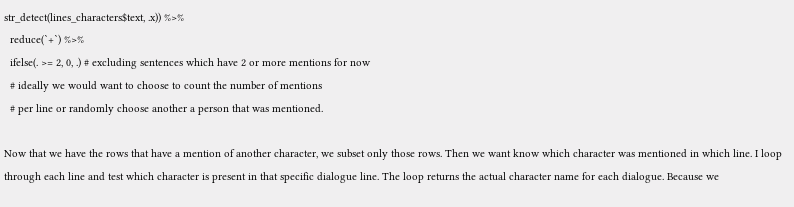str_detect(lines_characters$text, .x)) %>%
  reduce(`+`) %>%
  ifelse(. >= 2, 0, .) # excluding sentences which have 2 or more mentions for now
  # ideally we would want to choose to count the number of mentions
  # per line or randomly choose another a person that was mentioned.

Now that we have the rows that have a mention of another character, we subset only those rows. Then we want know which character was mentioned in which line. I loop through each line and test which character is present in that specific dialogue line. The loop returns the actual character name for each dialogue. Because we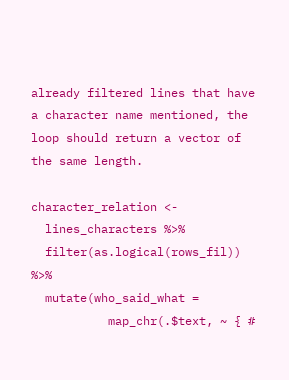already filtered lines that have a character name mentioned, the loop should return a vector of the same length.

character_relation <-
  lines_characters %>%
  filter(as.logical(rows_fil)) %>%
  mutate(who_said_what =
           map_chr(.$text, ~ { #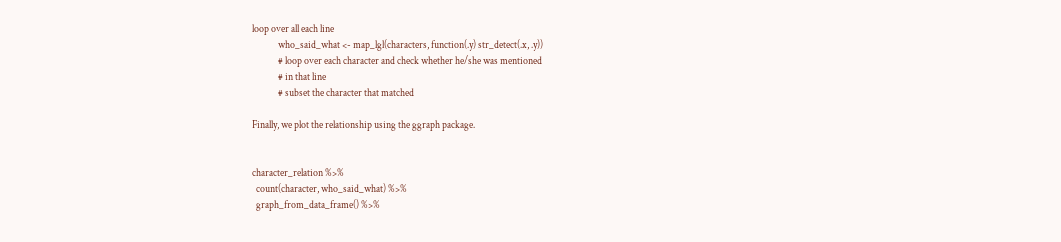loop over all each line
             who_said_what <- map_lgl(characters, function(.y) str_detect(.x, .y))
             # loop over each character and check whether he/she was mentioned
             # in that line
             # subset the character that matched

Finally, we plot the relationship using the ggraph package.


character_relation %>%
  count(character, who_said_what) %>%
  graph_from_data_frame() %>%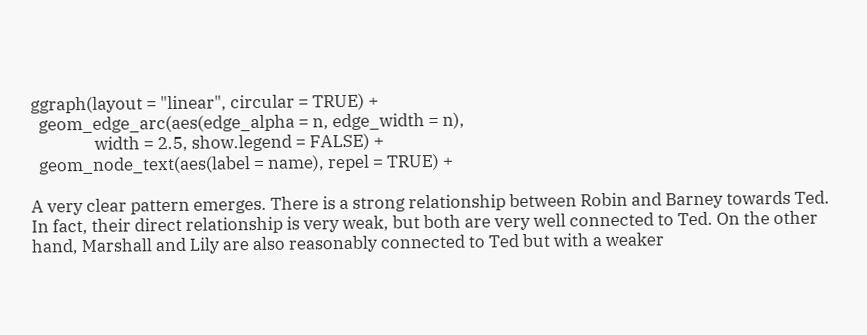ggraph(layout = "linear", circular = TRUE) +
  geom_edge_arc(aes(edge_alpha = n, edge_width = n),
                width = 2.5, show.legend = FALSE) +
  geom_node_text(aes(label = name), repel = TRUE) +

A very clear pattern emerges. There is a strong relationship between Robin and Barney towards Ted. In fact, their direct relationship is very weak, but both are very well connected to Ted. On the other hand, Marshall and Lily are also reasonably connected to Ted but with a weaker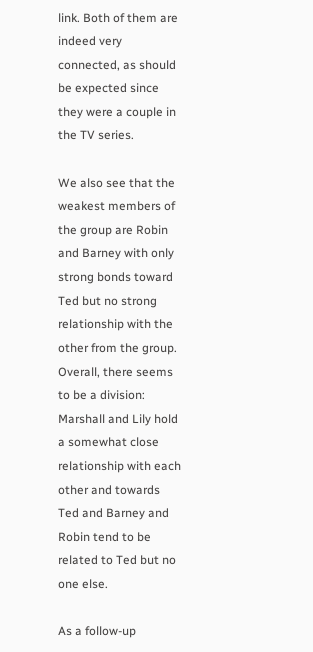link. Both of them are indeed very connected, as should be expected since they were a couple in the TV series.

We also see that the weakest members of the group are Robin and Barney with only strong bonds toward Ted but no strong relationship with the other from the group. Overall, there seems to be a division: Marshall and Lily hold a somewhat close relationship with each other and towards Ted and Barney and Robin tend to be related to Ted but no one else.

As a follow-up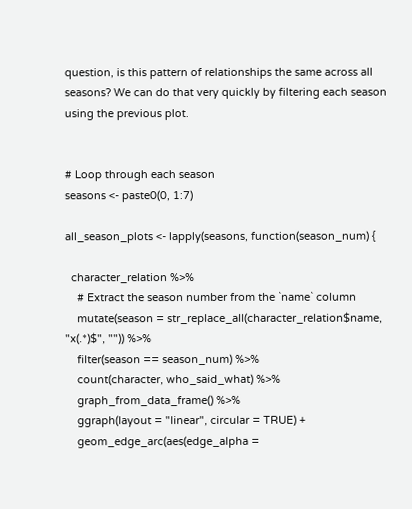question, is this pattern of relationships the same across all seasons? We can do that very quickly by filtering each season using the previous plot.


# Loop through each season
seasons <- paste0(0, 1:7)

all_season_plots <- lapply(seasons, function(season_num) {

  character_relation %>%
    # Extract the season number from the `name` column
    mutate(season = str_replace_all(character_relation$name, "x(.*)$", "")) %>%
    filter(season == season_num) %>%
    count(character, who_said_what) %>%
    graph_from_data_frame() %>%
    ggraph(layout = "linear", circular = TRUE) +
    geom_edge_arc(aes(edge_alpha =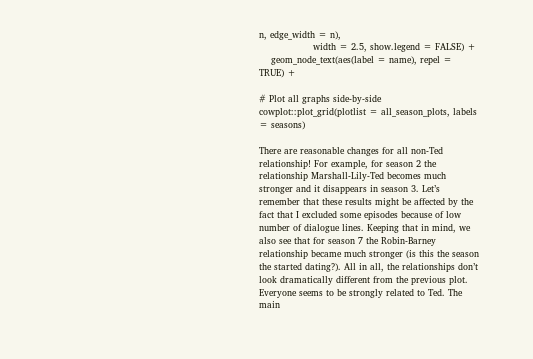n, edge_width = n),
                  width = 2.5, show.legend = FALSE) +
    geom_node_text(aes(label = name), repel = TRUE) +

# Plot all graphs side-by-side
cowplot::plot_grid(plotlist = all_season_plots, labels = seasons)

There are reasonable changes for all non-Ted relationship! For example, for season 2 the relationship Marshall-Lily-Ted becomes much stronger and it disappears in season 3. Let’s remember that these results might be affected by the fact that I excluded some episodes because of low number of dialogue lines. Keeping that in mind, we also see that for season 7 the Robin-Barney relationship became much stronger (is this the season the started dating?). All in all, the relationships don’t look dramatically different from the previous plot. Everyone seems to be strongly related to Ted. The main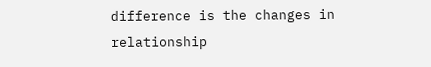difference is the changes in relationship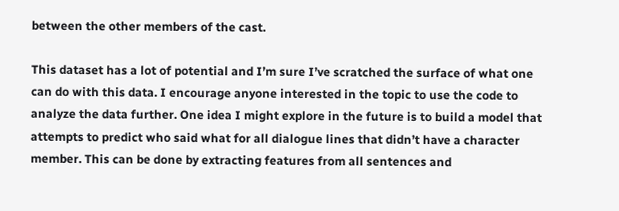between the other members of the cast.

This dataset has a lot of potential and I’m sure I’ve scratched the surface of what one can do with this data. I encourage anyone interested in the topic to use the code to analyze the data further. One idea I might explore in the future is to build a model that attempts to predict who said what for all dialogue lines that didn’t have a character member. This can be done by extracting features from all sentences and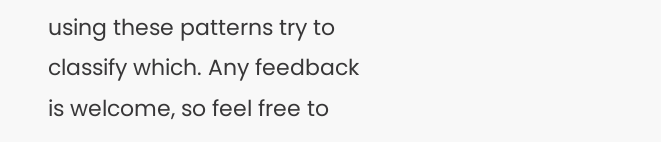using these patterns try to classify which. Any feedback is welcome, so feel free to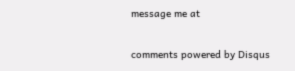message me at

comments powered by Disqus